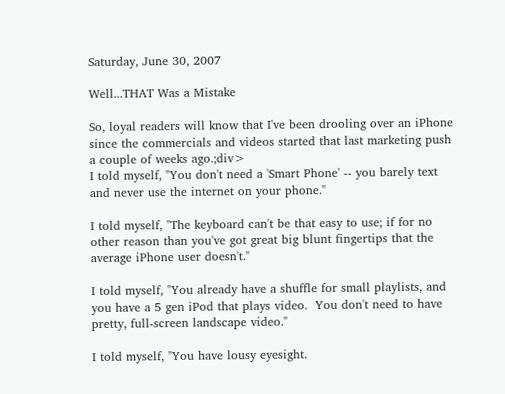Saturday, June 30, 2007

Well...THAT Was a Mistake

So, loyal readers will know that I've been drooling over an iPhone since the commercials and videos started that last marketing push a couple of weeks ago.;div>
I told myself, "You don't need a 'Smart Phone' -- you barely text and never use the internet on your phone."

I told myself, "The keyboard can't be that easy to use; if for no other reason than you've got great big blunt fingertips that the average iPhone user doesn't."

I told myself, "You already have a shuffle for small playlists, and you have a 5 gen iPod that plays video.  You don't need to have pretty, full-screen landscape video."

I told myself, "You have lousy eyesight.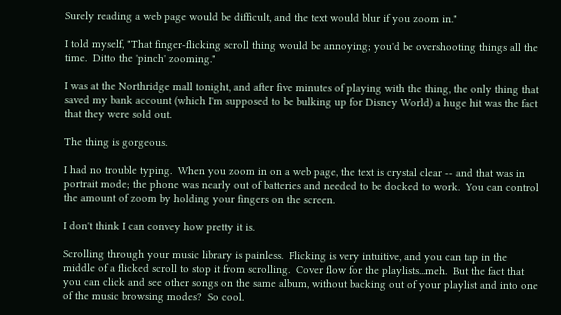Surely reading a web page would be difficult, and the text would blur if you zoom in."

I told myself, "That finger-flicking scroll thing would be annoying; you'd be overshooting things all the time.  Ditto the 'pinch' zooming."

I was at the Northridge mall tonight, and after five minutes of playing with the thing, the only thing that saved my bank account (which I'm supposed to be bulking up for Disney World) a huge hit was the fact that they were sold out.

The thing is gorgeous.

I had no trouble typing.  When you zoom in on a web page, the text is crystal clear -- and that was in portrait mode; the phone was nearly out of batteries and needed to be docked to work.  You can control the amount of zoom by holding your fingers on the screen.

I don't think I can convey how pretty it is.

Scrolling through your music library is painless.  Flicking is very intuitive, and you can tap in the middle of a flicked scroll to stop it from scrolling.  Cover flow for the playlists...meh.  But the fact that you can click and see other songs on the same album, without backing out of your playlist and into one of the music browsing modes?  So cool.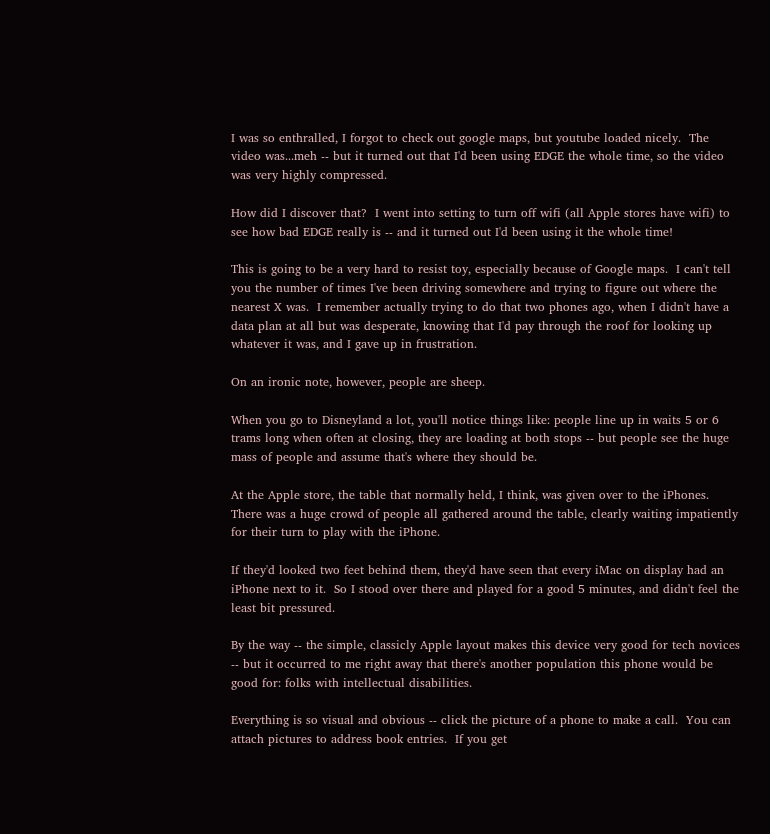I was so enthralled, I forgot to check out google maps, but youtube loaded nicely.  The video was...meh -- but it turned out that I'd been using EDGE the whole time, so the video was very highly compressed.

How did I discover that?  I went into setting to turn off wifi (all Apple stores have wifi) to see how bad EDGE really is -- and it turned out I'd been using it the whole time!

This is going to be a very hard to resist toy, especially because of Google maps.  I can't tell you the number of times I've been driving somewhere and trying to figure out where the nearest X was.  I remember actually trying to do that two phones ago, when I didn't have a data plan at all but was desperate, knowing that I'd pay through the roof for looking up whatever it was, and I gave up in frustration.

On an ironic note, however, people are sheep.

When you go to Disneyland a lot, you'll notice things like: people line up in waits 5 or 6 trams long when often at closing, they are loading at both stops -- but people see the huge mass of people and assume that's where they should be.

At the Apple store, the table that normally held, I think, was given over to the iPhones.  There was a huge crowd of people all gathered around the table, clearly waiting impatiently for their turn to play with the iPhone.

If they'd looked two feet behind them, they'd have seen that every iMac on display had an iPhone next to it.  So I stood over there and played for a good 5 minutes, and didn't feel the least bit pressured.

By the way -- the simple, classicly Apple layout makes this device very good for tech novices -- but it occurred to me right away that there's another population this phone would be good for: folks with intellectual disabilities.

Everything is so visual and obvious -- click the picture of a phone to make a call.  You can attach pictures to address book entries.  If you get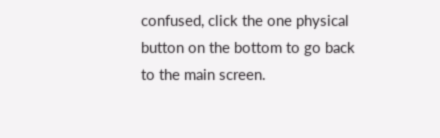confused, click the one physical button on the bottom to go back to the main screen.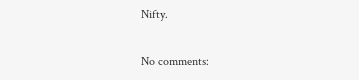Nifty.

No comments: